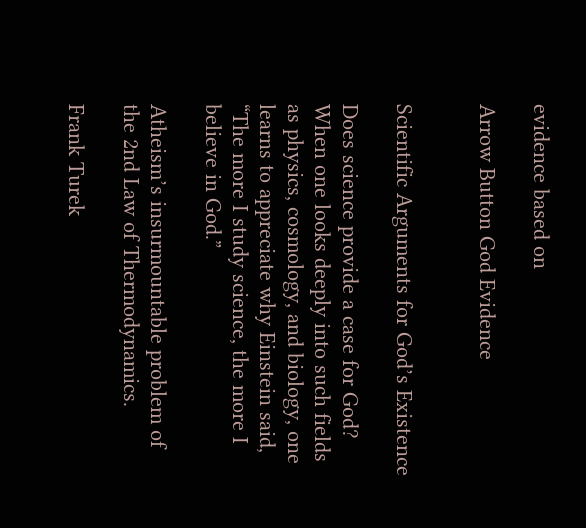evidence based on

Arrow Button God Evidence


Scientific Arguments for God’s Existence

Does science provide a case for God? When one looks deeply into such fields as physics, cosmology, and biology, one learns to appreciate why Einstein said, “The more I study science, the more I believe in God.”

Atheism’s insurmountable problem of the 2nd Law of Thermodynamics.

Frank Turek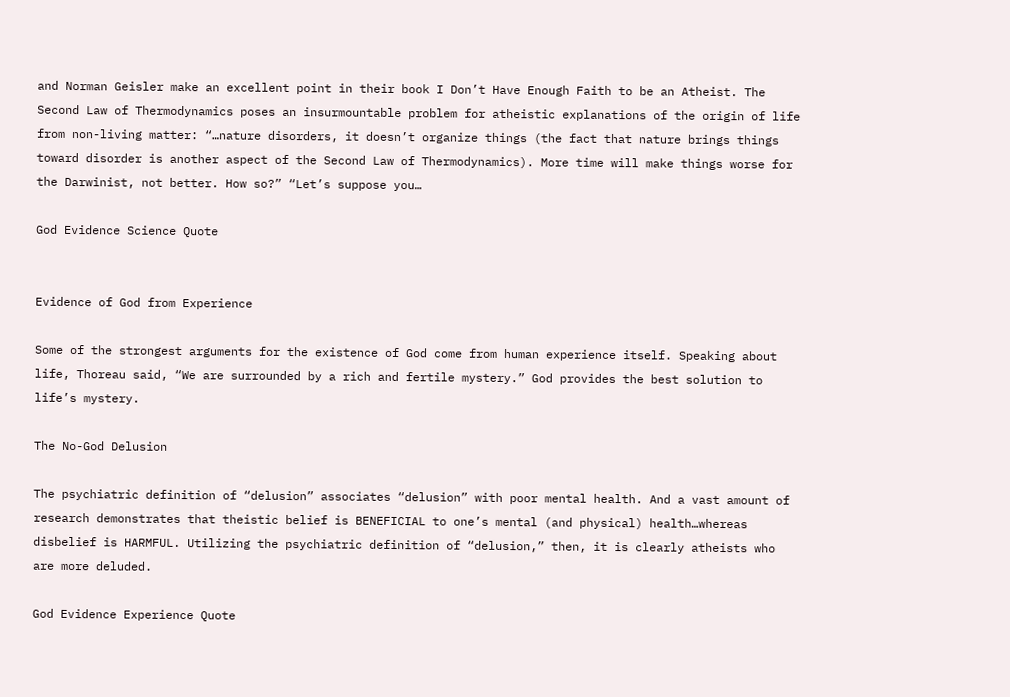and Norman Geisler make an excellent point in their book I Don’t Have Enough Faith to be an Atheist. The Second Law of Thermodynamics poses an insurmountable problem for atheistic explanations of the origin of life from non-living matter: “…nature disorders, it doesn’t organize things (the fact that nature brings things toward disorder is another aspect of the Second Law of Thermodynamics). More time will make things worse for the Darwinist, not better. How so?” “Let’s suppose you…

God Evidence Science Quote


Evidence of God from Experience

Some of the strongest arguments for the existence of God come from human experience itself. Speaking about life, Thoreau said, “We are surrounded by a rich and fertile mystery.” God provides the best solution to life’s mystery.

The No-God Delusion

The psychiatric definition of “delusion” associates “delusion” with poor mental health. And a vast amount of research demonstrates that theistic belief is BENEFICIAL to one’s mental (and physical) health…whereas disbelief is HARMFUL. Utilizing the psychiatric definition of “delusion,” then, it is clearly atheists who are more deluded.

God Evidence Experience Quote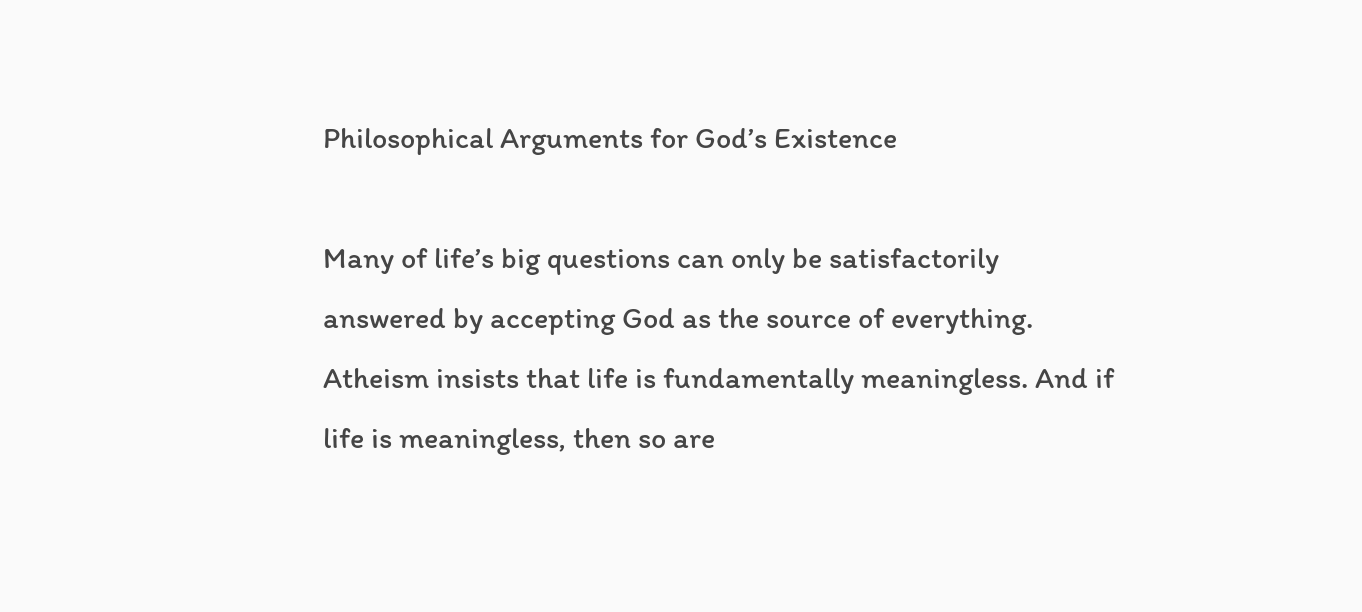Philosophical Arguments for God’s Existence

Many of life’s big questions can only be satisfactorily answered by accepting God as the source of everything. Atheism insists that life is fundamentally meaningless. And if life is meaningless, then so are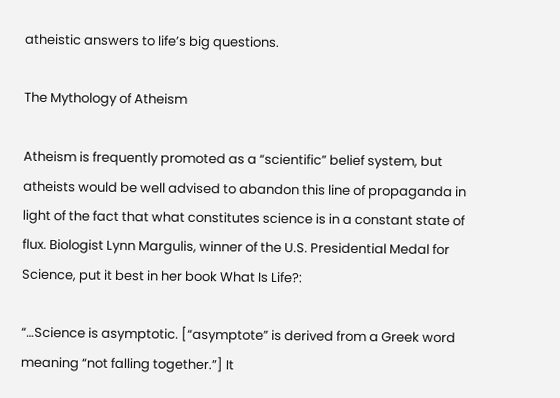atheistic answers to life’s big questions.

The Mythology of Atheism

Atheism is frequently promoted as a “scientific” belief system, but atheists would be well advised to abandon this line of propaganda in light of the fact that what constitutes science is in a constant state of flux. Biologist Lynn Margulis, winner of the U.S. Presidential Medal for Science, put it best in her book What Is Life?:

“…Science is asymptotic. [“asymptote” is derived from a Greek word meaning “not falling together.”] It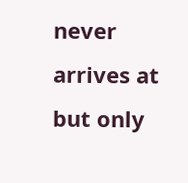never arrives at but only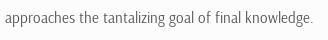approaches the tantalizing goal of final knowledge.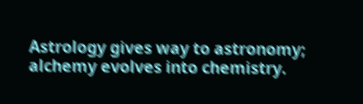Astrology gives way to astronomy; alchemy evolves into chemistry.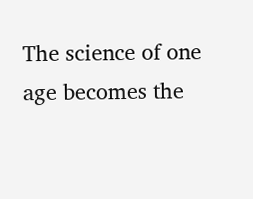The science of one age becomes the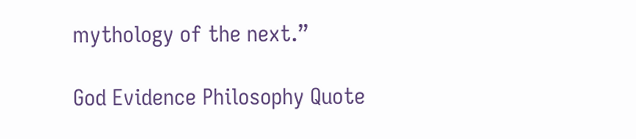mythology of the next.”

God Evidence Philosophy Quote